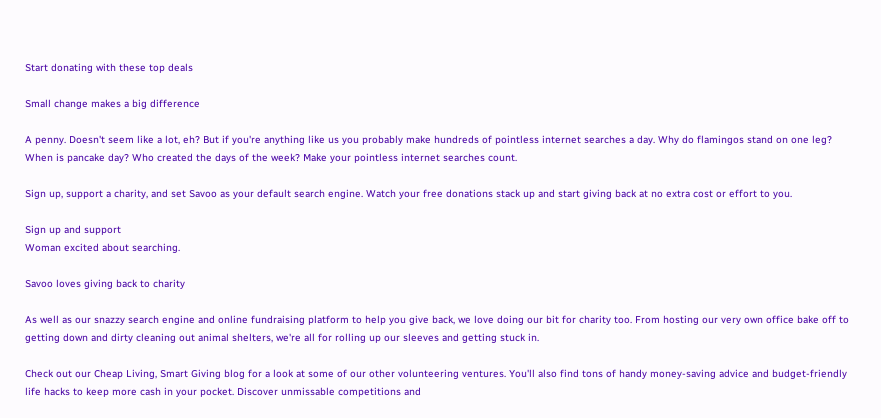Start donating with these top deals

Small change makes a big difference

A penny. Doesn't seem like a lot, eh? But if you're anything like us you probably make hundreds of pointless internet searches a day. Why do flamingos stand on one leg? When is pancake day? Who created the days of the week? Make your pointless internet searches count.

Sign up, support a charity, and set Savoo as your default search engine. Watch your free donations stack up and start giving back at no extra cost or effort to you.

Sign up and support
Woman excited about searching.

Savoo loves giving back to charity

As well as our snazzy search engine and online fundraising platform to help you give back, we love doing our bit for charity too. From hosting our very own office bake off to getting down and dirty cleaning out animal shelters, we're all for rolling up our sleeves and getting stuck in.

Check out our Cheap Living, Smart Giving blog for a look at some of our other volunteering ventures. You'll also find tons of handy money-saving advice and budget-friendly life hacks to keep more cash in your pocket. Discover unmissable competitions and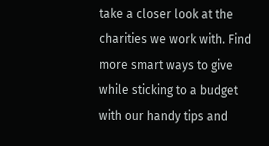take a closer look at the charities we work with. Find more smart ways to give while sticking to a budget with our handy tips and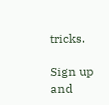tricks.

Sign up and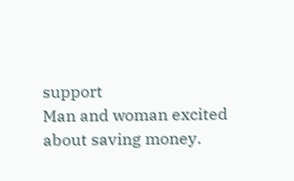support
Man and woman excited about saving money.